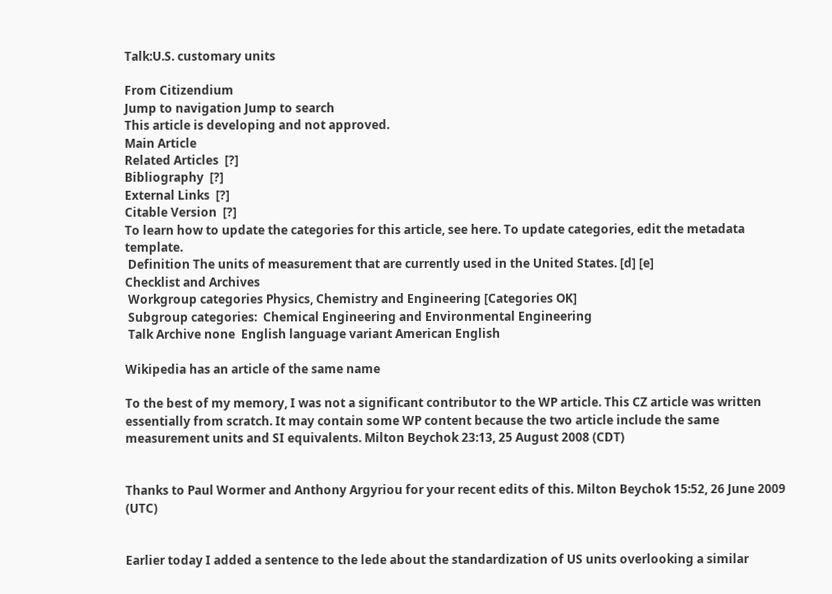Talk:U.S. customary units

From Citizendium
Jump to navigation Jump to search
This article is developing and not approved.
Main Article
Related Articles  [?]
Bibliography  [?]
External Links  [?]
Citable Version  [?]
To learn how to update the categories for this article, see here. To update categories, edit the metadata template.
 Definition The units of measurement that are currently used in the United States. [d] [e]
Checklist and Archives
 Workgroup categories Physics, Chemistry and Engineering [Categories OK]
 Subgroup categories:  Chemical Engineering and Environmental Engineering
 Talk Archive none  English language variant American English

Wikipedia has an article of the same name

To the best of my memory, I was not a significant contributor to the WP article. This CZ article was written essentially from scratch. It may contain some WP content because the two article include the same measurement units and SI equivalents. Milton Beychok 23:13, 25 August 2008 (CDT)


Thanks to Paul Wormer and Anthony Argyriou for your recent edits of this. Milton Beychok 15:52, 26 June 2009 (UTC)


Earlier today I added a sentence to the lede about the standardization of US units overlooking a similar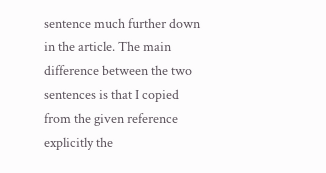sentence much further down in the article. The main difference between the two sentences is that I copied from the given reference explicitly the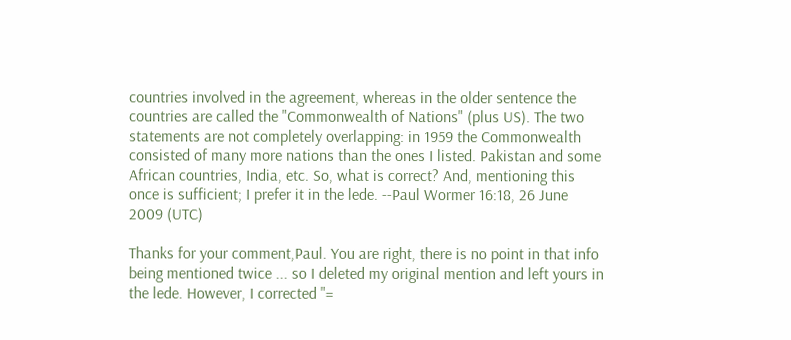countries involved in the agreement, whereas in the older sentence the countries are called the "Commonwealth of Nations" (plus US). The two statements are not completely overlapping: in 1959 the Commonwealth consisted of many more nations than the ones I listed. Pakistan and some African countries, India, etc. So, what is correct? And, mentioning this once is sufficient; I prefer it in the lede. --Paul Wormer 16:18, 26 June 2009 (UTC)

Thanks for your comment,Paul. You are right, there is no point in that info being mentioned twice ... so I deleted my original mention and left yours in the lede. However, I corrected "=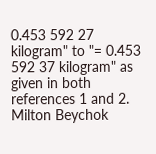0.453 592 27 kilogram" to "= 0.453 592 37 kilogram" as given in both references 1 and 2. Milton Beychok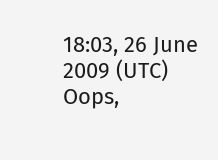18:03, 26 June 2009 (UTC)
Oops,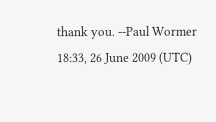thank you. --Paul Wormer 18:33, 26 June 2009 (UTC)